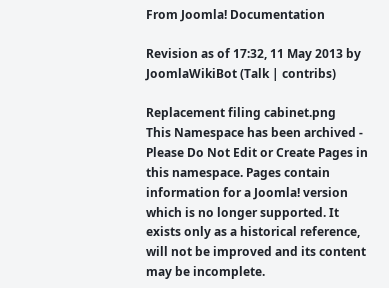From Joomla! Documentation

Revision as of 17:32, 11 May 2013 by JoomlaWikiBot (Talk | contribs)

Replacement filing cabinet.png
This Namespace has been archived - Please Do Not Edit or Create Pages in this namespace. Pages contain information for a Joomla! version which is no longer supported. It exists only as a historical reference, will not be improved and its content may be incomplete.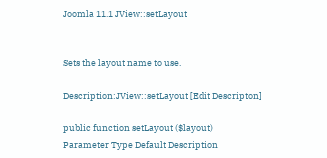Joomla 11.1 JView::setLayout


Sets the layout name to use.

Description:JView::setLayout [Edit Descripton]

public function setLayout ($layout)
Parameter Type Default Description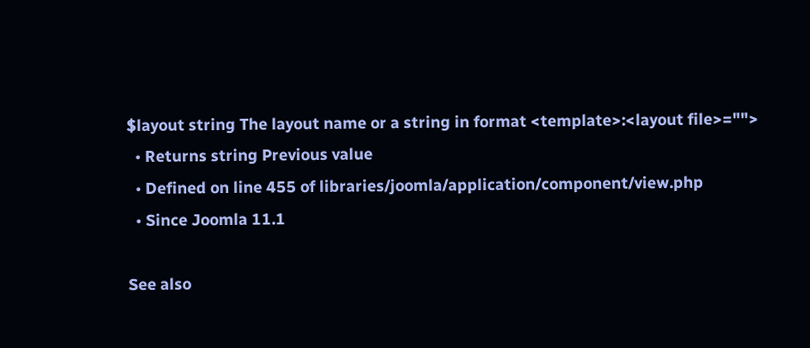$layout string The layout name or a string in format <template>:<layout file>="">
  • Returns string Previous value
  • Defined on line 455 of libraries/joomla/application/component/view.php
  • Since Joomla 11.1

See also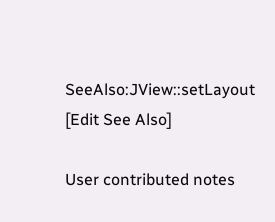SeeAlso:JView::setLayout [Edit See Also]

User contributed notes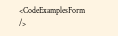<CodeExamplesForm />